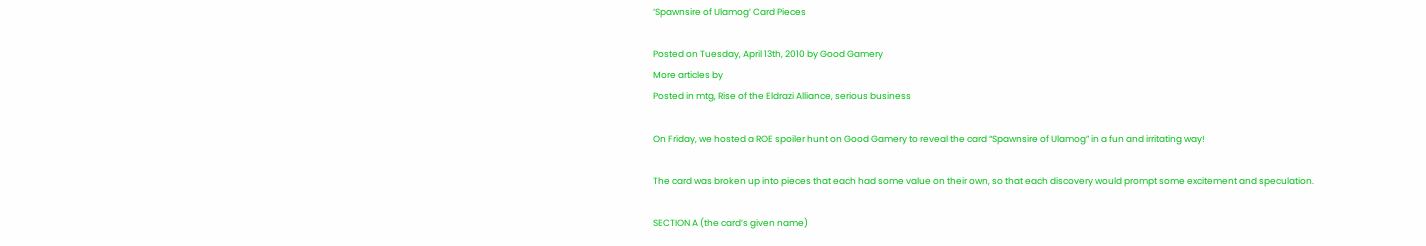‘Spawnsire of Ulamog’ Card Pieces

Posted on Tuesday, April 13th, 2010 by Good Gamery
More articles by
Posted in mtg, Rise of the Eldrazi Alliance, serious business

On Friday, we hosted a ROE spoiler hunt on Good Gamery to reveal the card “Spawnsire of Ulamog” in a fun and irritating way!

The card was broken up into pieces that each had some value on their own, so that each discovery would prompt some excitement and speculation.

SECTION A (the card’s given name)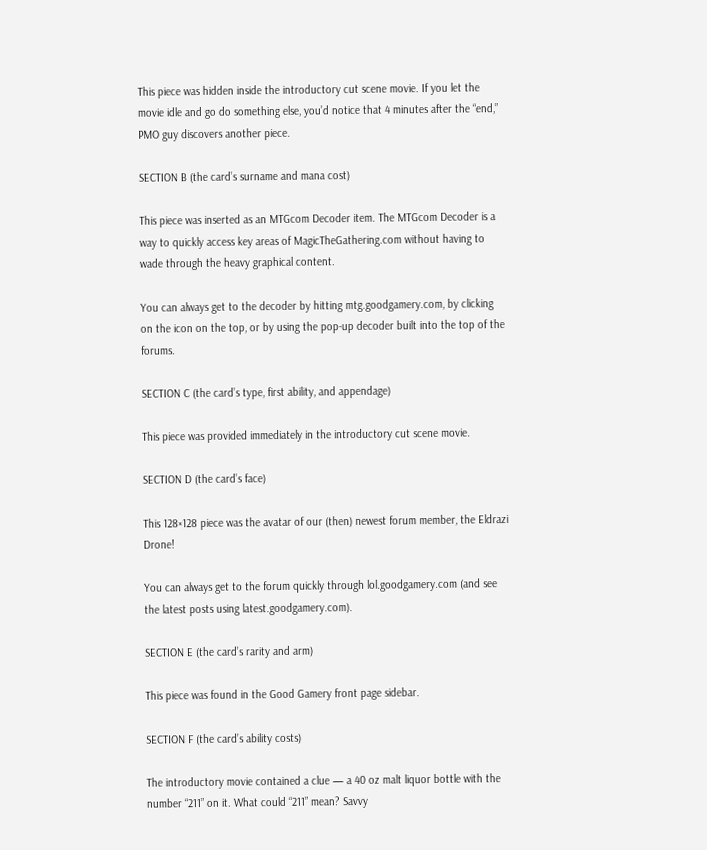This piece was hidden inside the introductory cut scene movie. If you let the movie idle and go do something else, you’d notice that 4 minutes after the “end,” PMO guy discovers another piece.

SECTION B (the card’s surname and mana cost)

This piece was inserted as an MTGcom Decoder item. The MTGcom Decoder is a way to quickly access key areas of MagicTheGathering.com without having to wade through the heavy graphical content.

You can always get to the decoder by hitting mtg.goodgamery.com, by clicking on the icon on the top, or by using the pop-up decoder built into the top of the forums.

SECTION C (the card’s type, first ability, and appendage)

This piece was provided immediately in the introductory cut scene movie.

SECTION D (the card’s face)

This 128×128 piece was the avatar of our (then) newest forum member, the Eldrazi Drone!

You can always get to the forum quickly through lol.goodgamery.com (and see the latest posts using latest.goodgamery.com).

SECTION E (the card’s rarity and arm)

This piece was found in the Good Gamery front page sidebar.

SECTION F (the card’s ability costs)

The introductory movie contained a clue — a 40 oz malt liquor bottle with the number “211” on it. What could “211” mean? Savvy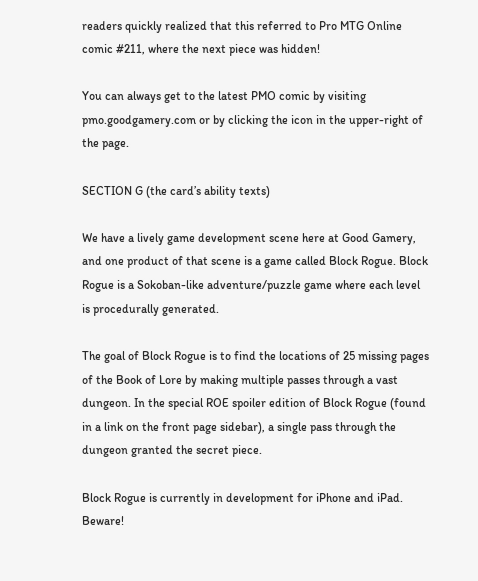readers quickly realized that this referred to Pro MTG Online comic #211, where the next piece was hidden!

You can always get to the latest PMO comic by visiting pmo.goodgamery.com or by clicking the icon in the upper-right of the page.

SECTION G (the card’s ability texts)

We have a lively game development scene here at Good Gamery, and one product of that scene is a game called Block Rogue. Block Rogue is a Sokoban-like adventure/puzzle game where each level is procedurally generated.

The goal of Block Rogue is to find the locations of 25 missing pages of the Book of Lore by making multiple passes through a vast dungeon. In the special ROE spoiler edition of Block Rogue (found in a link on the front page sidebar), a single pass through the dungeon granted the secret piece.

Block Rogue is currently in development for iPhone and iPad. Beware!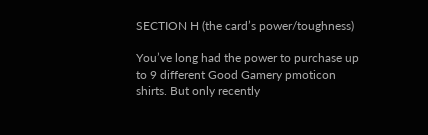SECTION H (the card’s power/toughness)

You’ve long had the power to purchase up to 9 different Good Gamery pmoticon shirts. But only recently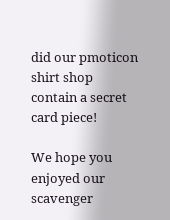did our pmoticon shirt shop contain a secret card piece!

We hope you enjoyed our scavenger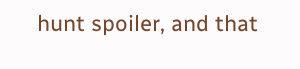hunt spoiler, and that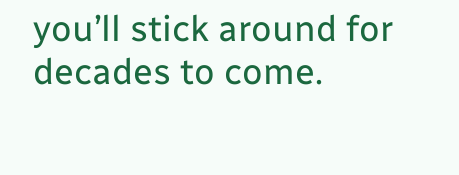you’ll stick around for decades to come.